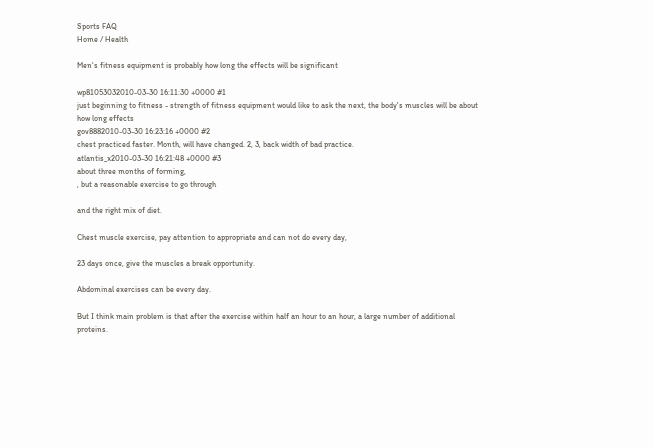Sports FAQ
Home / Health

Men's fitness equipment is probably how long the effects will be significant

wp81053032010-03-30 16:11:30 +0000 #1
just beginning to fitness - strength of fitness equipment would like to ask the next, the body's muscles will be about how long effects
gov8882010-03-30 16:23:16 +0000 #2
chest practiced faster. Month, will have changed. 2, 3, back width of bad practice.
atlantis_x2010-03-30 16:21:48 +0000 #3
about three months of forming,
, but a reasonable exercise to go through

and the right mix of diet.

Chest muscle exercise, pay attention to appropriate and can not do every day,

23 days once, give the muscles a break opportunity.

Abdominal exercises can be every day.

But I think main problem is that after the exercise within half an hour to an hour, a large number of additional proteins.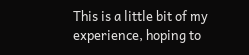This is a little bit of my experience, hoping to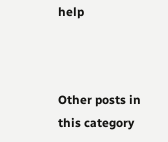help



Other posts in this category